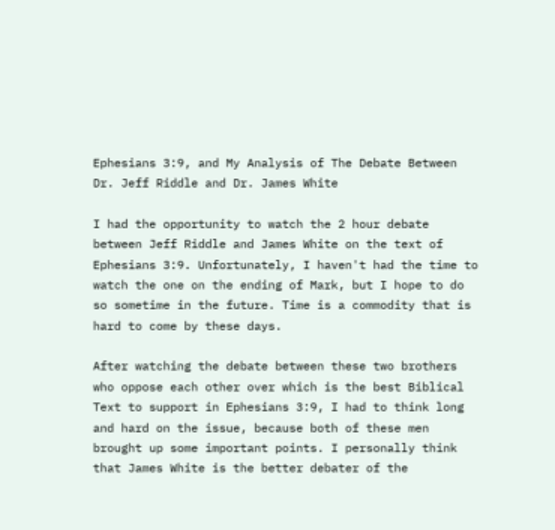Ephesians 3:9, and My Analysis of The Debate Between Dr. Jeff Riddle and Dr. James White

I had the opportunity to watch the 2 hour debate between Jeff Riddle and James White on the text of Ephesians 3:9. Unfortunately, I haven't had the time to watch the one on the ending of Mark, but I hope to do so sometime in the future. Time is a commodity that is hard to come by these days.

After watching the debate between these two brothers who oppose each other over which is the best Biblical Text to support in Ephesians 3:9, I had to think long and hard on the issue, because both of these men brought up some important points. I personally think that James White is the better debater of the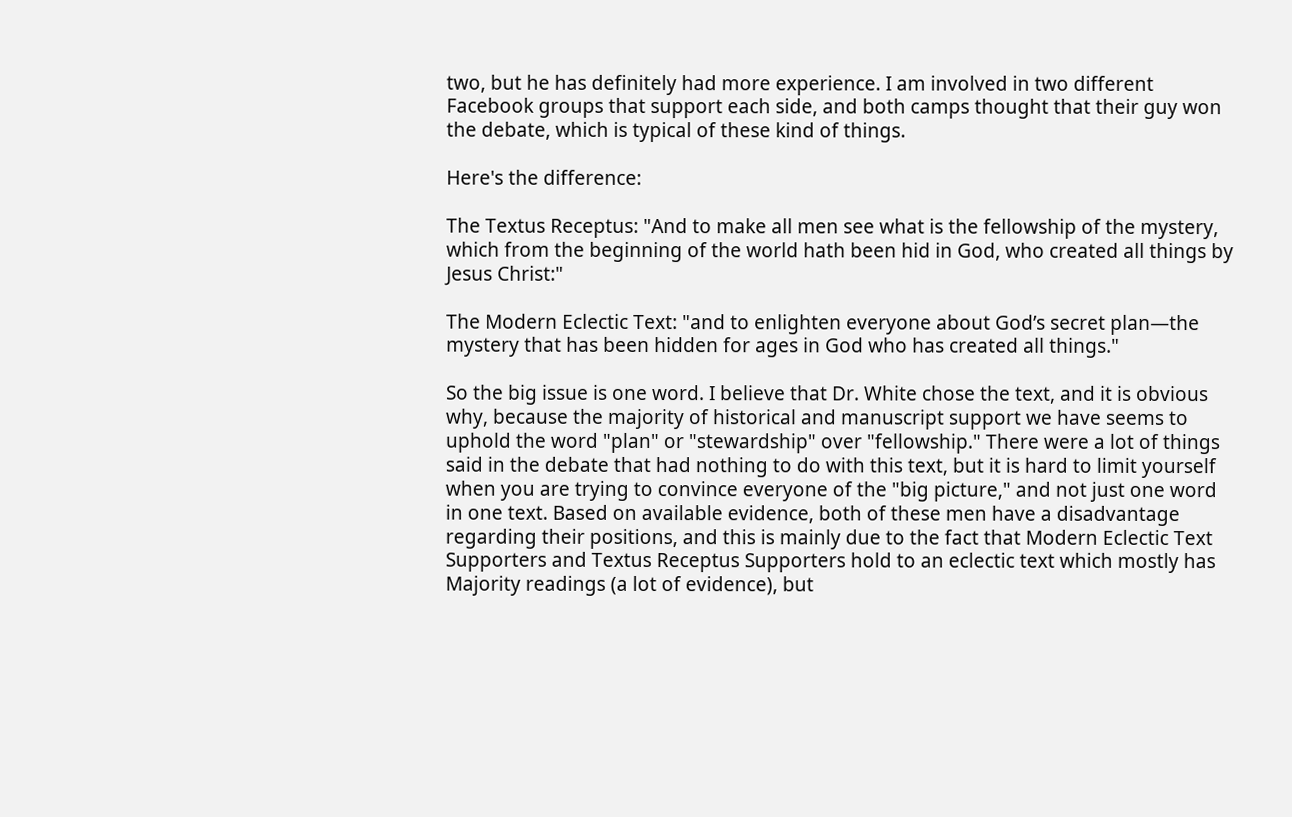two, but he has definitely had more experience. I am involved in two different Facebook groups that support each side, and both camps thought that their guy won the debate, which is typical of these kind of things.

Here's the difference:

The Textus Receptus: "And to make all men see what is the fellowship of the mystery, which from the beginning of the world hath been hid in God, who created all things by Jesus Christ:"

The Modern Eclectic Text: "and to enlighten everyone about God’s secret plan—the mystery that has been hidden for ages in God who has created all things."

So the big issue is one word. I believe that Dr. White chose the text, and it is obvious why, because the majority of historical and manuscript support we have seems to uphold the word "plan" or "stewardship" over "fellowship." There were a lot of things said in the debate that had nothing to do with this text, but it is hard to limit yourself when you are trying to convince everyone of the "big picture," and not just one word in one text. Based on available evidence, both of these men have a disadvantage regarding their positions, and this is mainly due to the fact that Modern Eclectic Text Supporters and Textus Receptus Supporters hold to an eclectic text which mostly has Majority readings (a lot of evidence), but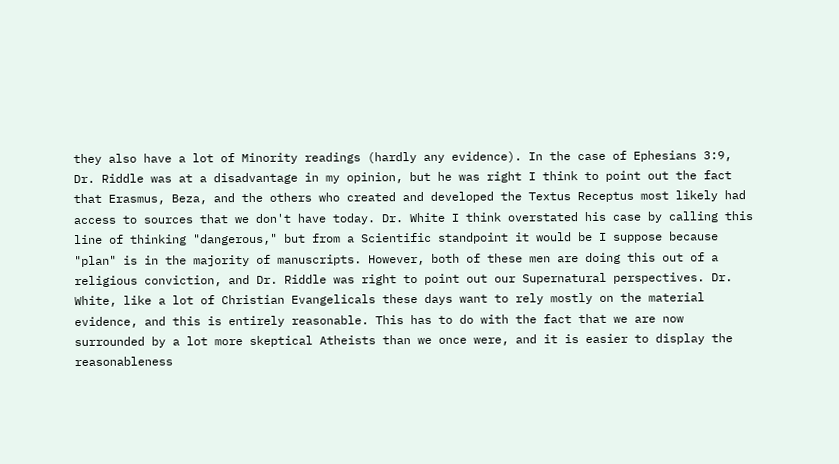they also have a lot of Minority readings (hardly any evidence). In the case of Ephesians 3:9, Dr. Riddle was at a disadvantage in my opinion, but he was right I think to point out the fact that Erasmus, Beza, and the others who created and developed the Textus Receptus most likely had access to sources that we don't have today. Dr. White I think overstated his case by calling this line of thinking "dangerous," but from a Scientific standpoint it would be I suppose because "plan" is in the majority of manuscripts. However, both of these men are doing this out of a religious conviction, and Dr. Riddle was right to point out our Supernatural perspectives. Dr.  White, like a lot of Christian Evangelicals these days want to rely mostly on the material evidence, and this is entirely reasonable. This has to do with the fact that we are now surrounded by a lot more skeptical Atheists than we once were, and it is easier to display the reasonableness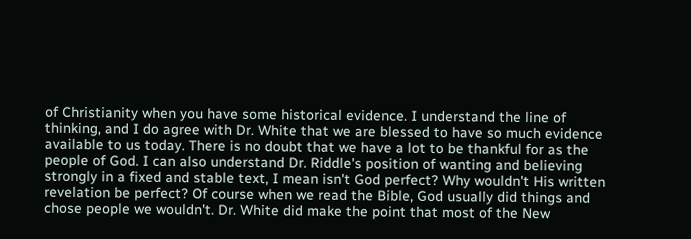of Christianity when you have some historical evidence. I understand the line of thinking, and I do agree with Dr. White that we are blessed to have so much evidence available to us today. There is no doubt that we have a lot to be thankful for as the people of God. I can also understand Dr. Riddle's position of wanting and believing strongly in a fixed and stable text, I mean isn't God perfect? Why wouldn't His written revelation be perfect? Of course when we read the Bible, God usually did things and chose people we wouldn't. Dr. White did make the point that most of the New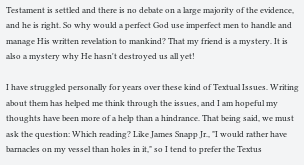Testament is settled and there is no debate on a large majority of the evidence, and he is right. So why would a perfect God use imperfect men to handle and manage His written revelation to mankind? That my friend is a mystery. It is also a mystery why He hasn't destroyed us all yet!

I have struggled personally for years over these kind of Textual Issues. Writing about them has helped me think through the issues, and I am hopeful my thoughts have been more of a help than a hindrance. That being said, we must ask the question: Which reading? Like James Snapp Jr., "I would rather have barnacles on my vessel than holes in it," so I tend to prefer the Textus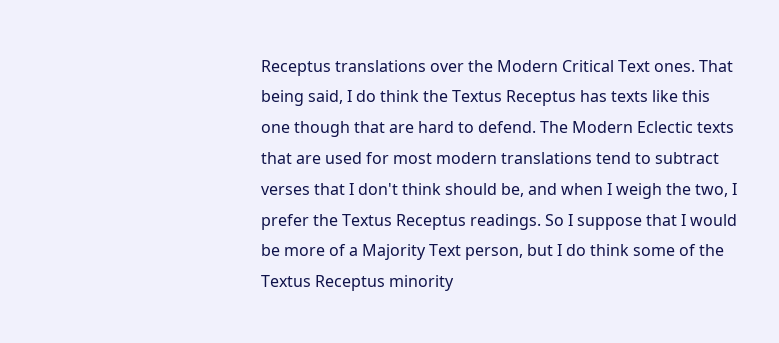Receptus translations over the Modern Critical Text ones. That being said, I do think the Textus Receptus has texts like this one though that are hard to defend. The Modern Eclectic texts that are used for most modern translations tend to subtract verses that I don't think should be, and when I weigh the two, I prefer the Textus Receptus readings. So I suppose that I would be more of a Majority Text person, but I do think some of the Textus Receptus minority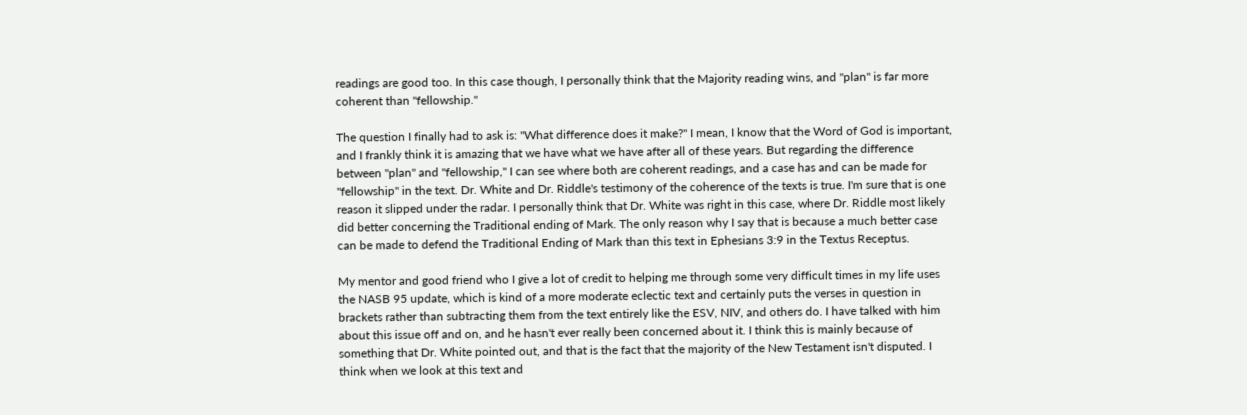readings are good too. In this case though, I personally think that the Majority reading wins, and "plan" is far more coherent than "fellowship."

The question I finally had to ask is: "What difference does it make?" I mean, I know that the Word of God is important, and I frankly think it is amazing that we have what we have after all of these years. But regarding the difference between "plan" and "fellowship," I can see where both are coherent readings, and a case has and can be made for "fellowship" in the text. Dr. White and Dr. Riddle's testimony of the coherence of the texts is true. I'm sure that is one reason it slipped under the radar. I personally think that Dr. White was right in this case, where Dr. Riddle most likely did better concerning the Traditional ending of Mark. The only reason why I say that is because a much better case can be made to defend the Traditional Ending of Mark than this text in Ephesians 3:9 in the Textus Receptus.

My mentor and good friend who I give a lot of credit to helping me through some very difficult times in my life uses the NASB 95 update, which is kind of a more moderate eclectic text and certainly puts the verses in question in brackets rather than subtracting them from the text entirely like the ESV, NIV, and others do. I have talked with him about this issue off and on, and he hasn't ever really been concerned about it. I think this is mainly because of something that Dr. White pointed out, and that is the fact that the majority of the New Testament isn't disputed. I think when we look at this text and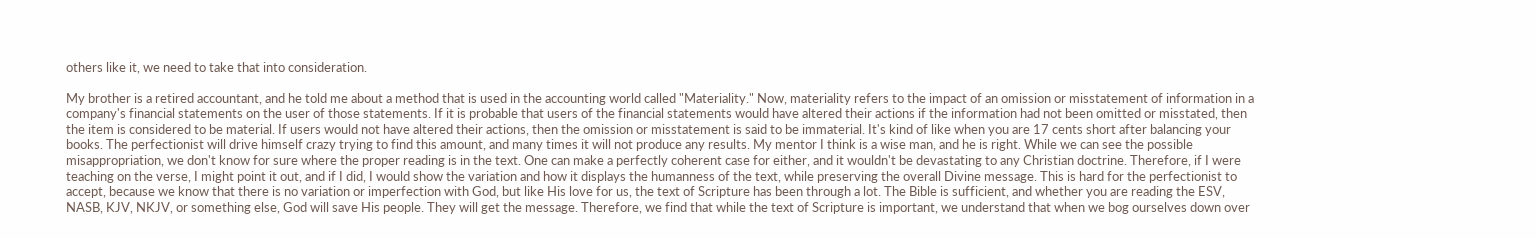others like it, we need to take that into consideration.

My brother is a retired accountant, and he told me about a method that is used in the accounting world called "Materiality." Now, materiality refers to the impact of an omission or misstatement of information in a company's financial statements on the user of those statements. If it is probable that users of the financial statements would have altered their actions if the information had not been omitted or misstated, then the item is considered to be material. If users would not have altered their actions, then the omission or misstatement is said to be immaterial. It's kind of like when you are 17 cents short after balancing your books. The perfectionist will drive himself crazy trying to find this amount, and many times it will not produce any results. My mentor I think is a wise man, and he is right. While we can see the possible misappropriation, we don't know for sure where the proper reading is in the text. One can make a perfectly coherent case for either, and it wouldn't be devastating to any Christian doctrine. Therefore, if I were teaching on the verse, I might point it out, and if I did, I would show the variation and how it displays the humanness of the text, while preserving the overall Divine message. This is hard for the perfectionist to accept, because we know that there is no variation or imperfection with God, but like His love for us, the text of Scripture has been through a lot. The Bible is sufficient, and whether you are reading the ESV, NASB, KJV, NKJV, or something else, God will save His people. They will get the message. Therefore, we find that while the text of Scripture is important, we understand that when we bog ourselves down over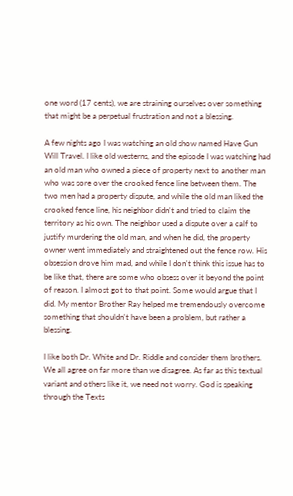one word (17 cents), we are straining ourselves over something that might be a perpetual frustration and not a blessing.

A few nights ago I was watching an old show named Have Gun Will Travel. I like old westerns, and the episode I was watching had an old man who owned a piece of property next to another man who was sore over the crooked fence line between them. The two men had a property dispute, and while the old man liked the crooked fence line, his neighbor didn't and tried to claim the territory as his own. The neighbor used a dispute over a calf to justify murdering the old man, and when he did, the property owner went immediately and straightened out the fence row. His obsession drove him mad, and while I don't think this issue has to be like that, there are some who obsess over it beyond the point of reason. I almost got to that point. Some would argue that I did. My mentor Brother Ray helped me tremendously overcome something that shouldn't have been a problem, but rather a blessing.

I like both Dr. White and Dr. Riddle and consider them brothers. We all agree on far more than we disagree. As far as this textual variant and others like it, we need not worry. God is speaking through the Texts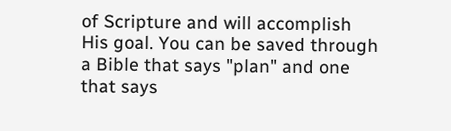of Scripture and will accomplish His goal. You can be saved through a Bible that says "plan" and one that says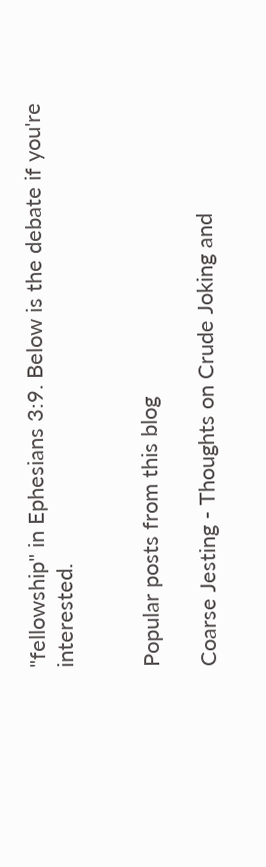"fellowship" in Ephesians 3:9. Below is the debate if you're interested.


Popular posts from this blog

Coarse Jesting - Thoughts on Crude Joking and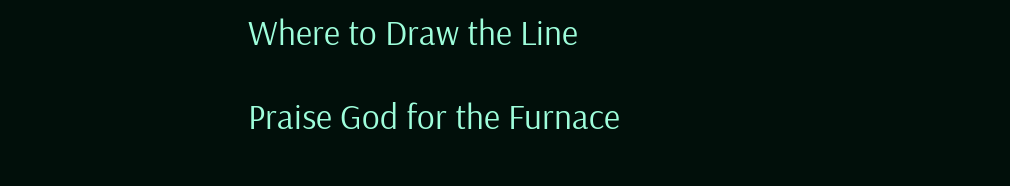Where to Draw the Line

Praise God for the Furnace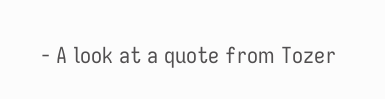- A look at a quote from Tozer